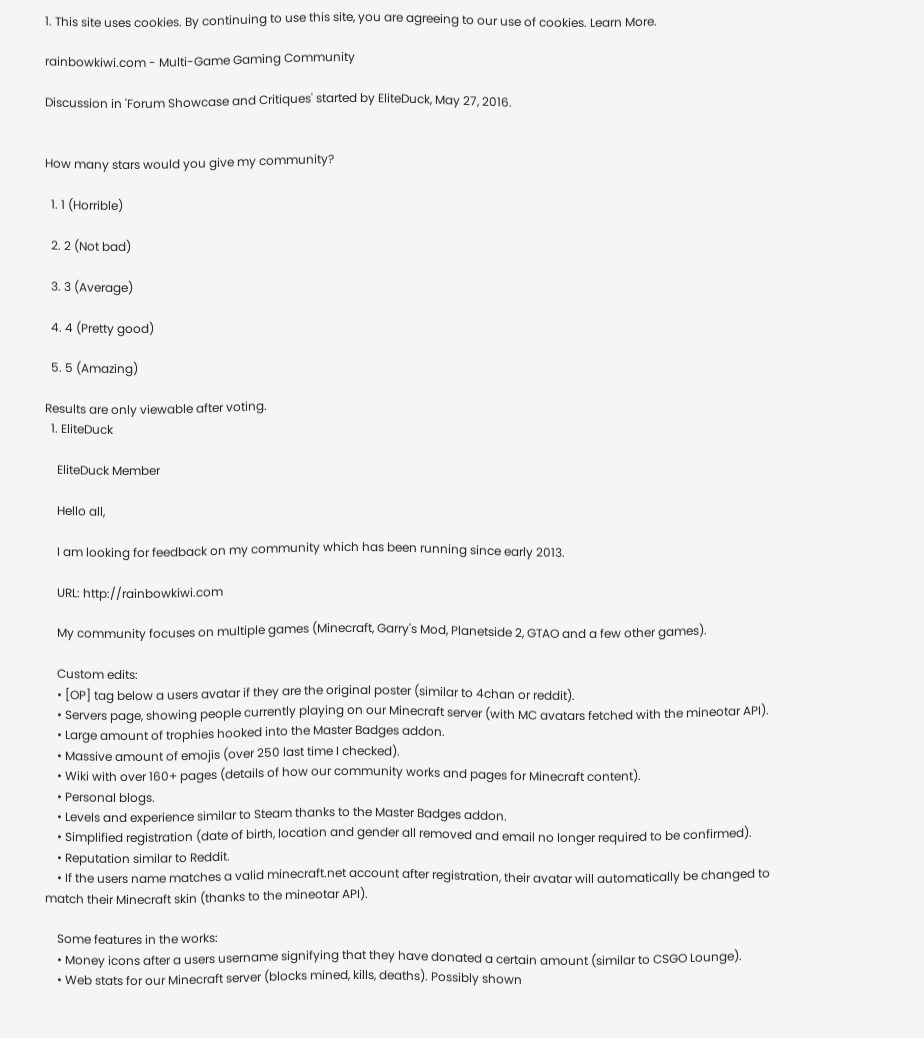1. This site uses cookies. By continuing to use this site, you are agreeing to our use of cookies. Learn More.

rainbowkiwi.com - Multi-Game Gaming Community

Discussion in 'Forum Showcase and Critiques' started by EliteDuck, May 27, 2016.


How many stars would you give my community?

  1. 1 (Horrible)

  2. 2 (Not bad)

  3. 3 (Average)

  4. 4 (Pretty good)

  5. 5 (Amazing)

Results are only viewable after voting.
  1. EliteDuck

    EliteDuck Member

    Hello all,

    I am looking for feedback on my community which has been running since early 2013.

    URL: http://rainbowkiwi.com

    My community focuses on multiple games (Minecraft, Garry's Mod, Planetside 2, GTAO and a few other games).

    Custom edits:
    • [OP] tag below a users avatar if they are the original poster (similar to 4chan or reddit).
    • Servers page, showing people currently playing on our Minecraft server (with MC avatars fetched with the mineotar API).
    • Large amount of trophies hooked into the Master Badges addon.
    • Massive amount of emojis (over 250 last time I checked).
    • Wiki with over 160+ pages (details of how our community works and pages for Minecraft content).
    • Personal blogs.
    • Levels and experience similar to Steam thanks to the Master Badges addon.
    • Simplified registration (date of birth, location and gender all removed and email no longer required to be confirmed).
    • Reputation similar to Reddit.
    • If the users name matches a valid minecraft.net account after registration, their avatar will automatically be changed to match their Minecraft skin (thanks to the mineotar API).

    Some features in the works:
    • Money icons after a users username signifying that they have donated a certain amount (similar to CSGO Lounge).
    • Web stats for our Minecraft server (blocks mined, kills, deaths). Possibly shown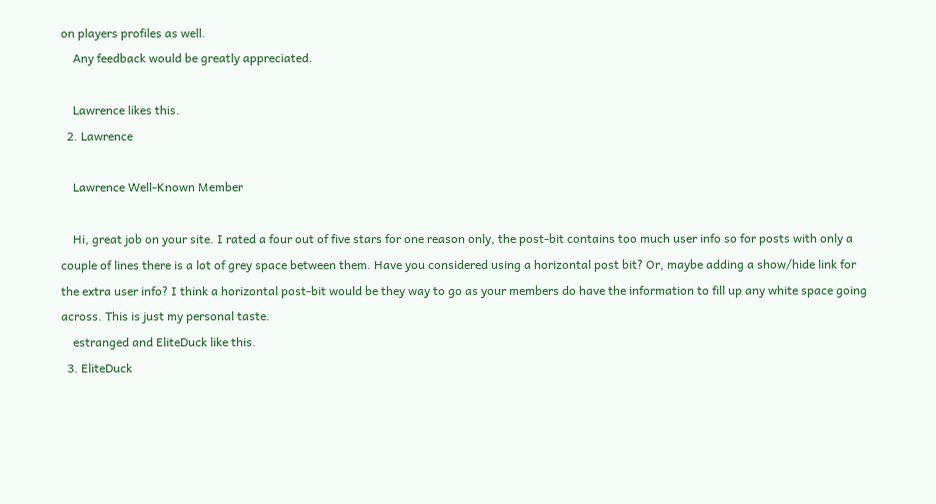on players profiles as well.
    Any feedback would be greatly appreciated.

    Lawrence likes this.
  2. Lawrence

    Lawrence Well-Known Member

    Hi, great job on your site. I rated a four out of five stars for one reason only, the post-bit contains too much user info so for posts with only a couple of lines there is a lot of grey space between them. Have you considered using a horizontal post bit? Or, maybe adding a show/hide link for the extra user info? I think a horizontal post-bit would be they way to go as your members do have the information to fill up any white space going across. This is just my personal taste.
    estranged and EliteDuck like this.
  3. EliteDuck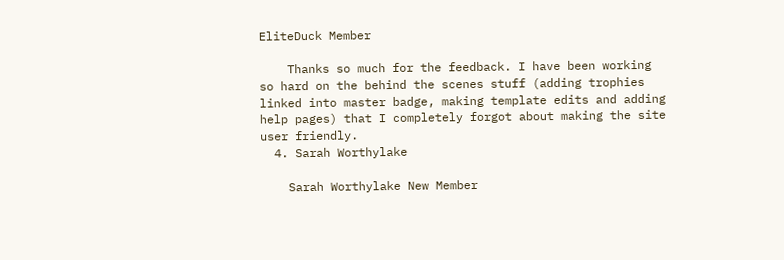EliteDuck Member

    Thanks so much for the feedback. I have been working so hard on the behind the scenes stuff (adding trophies linked into master badge, making template edits and adding help pages) that I completely forgot about making the site user friendly.
  4. Sarah Worthylake

    Sarah Worthylake New Member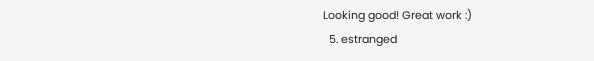Looking good! Great work :)
  5. estranged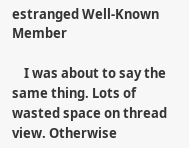estranged Well-Known Member

    I was about to say the same thing. Lots of wasted space on thread view. Otherwise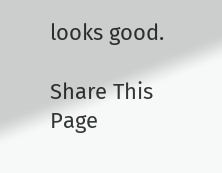looks good.

Share This Page